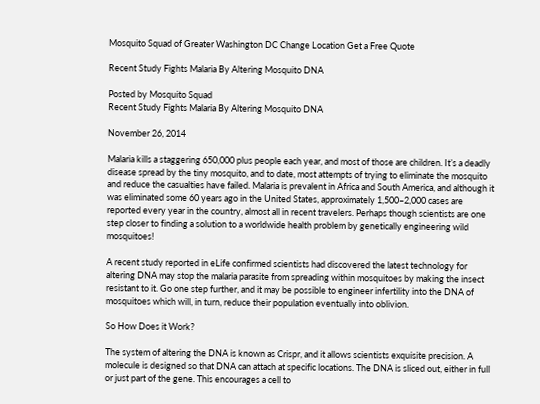Mosquito Squad of Greater Washington DC Change Location Get a Free Quote

Recent Study Fights Malaria By Altering Mosquito DNA

Posted by Mosquito Squad
Recent Study Fights Malaria By Altering Mosquito DNA

November 26, 2014

Malaria kills a staggering 650,000 plus people each year, and most of those are children. It’s a deadly disease spread by the tiny mosquito, and to date, most attempts of trying to eliminate the mosquito and reduce the casualties have failed. Malaria is prevalent in Africa and South America, and although it was eliminated some 60 years ago in the United States, approximately 1,500–2,000 cases are reported every year in the country, almost all in recent travelers. Perhaps though scientists are one step closer to finding a solution to a worldwide health problem by genetically engineering wild mosquitoes!

A recent study reported in eLife confirmed scientists had discovered the latest technology for altering DNA may stop the malaria parasite from spreading within mosquitoes by making the insect resistant to it. Go one step further, and it may be possible to engineer infertility into the DNA of mosquitoes which will, in turn, reduce their population eventually into oblivion.

So How Does it Work?

The system of altering the DNA is known as Crispr, and it allows scientists exquisite precision. A molecule is designed so that DNA can attach at specific locations. The DNA is sliced out, either in full or just part of the gene. This encourages a cell to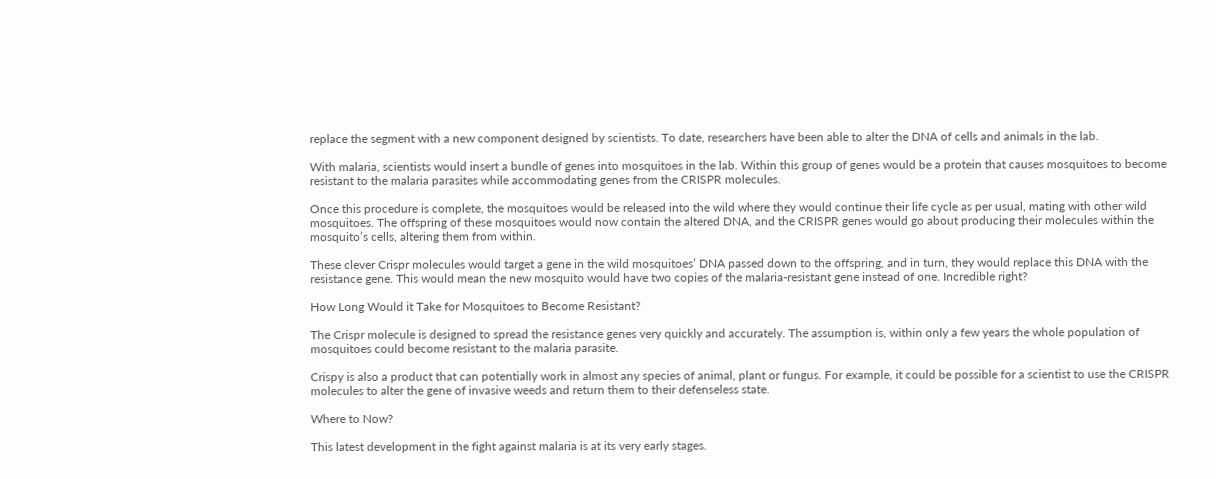replace the segment with a new component designed by scientists. To date, researchers have been able to alter the DNA of cells and animals in the lab.

With malaria, scientists would insert a bundle of genes into mosquitoes in the lab. Within this group of genes would be a protein that causes mosquitoes to become resistant to the malaria parasites while accommodating genes from the CRISPR molecules.

Once this procedure is complete, the mosquitoes would be released into the wild where they would continue their life cycle as per usual, mating with other wild mosquitoes. The offspring of these mosquitoes would now contain the altered DNA, and the CRISPR genes would go about producing their molecules within the mosquito’s cells, altering them from within.

These clever Crispr molecules would target a gene in the wild mosquitoes’ DNA passed down to the offspring, and in turn, they would replace this DNA with the resistance gene. This would mean the new mosquito would have two copies of the malaria-resistant gene instead of one. Incredible right?

How Long Would it Take for Mosquitoes to Become Resistant?

The Crispr molecule is designed to spread the resistance genes very quickly and accurately. The assumption is, within only a few years the whole population of mosquitoes could become resistant to the malaria parasite.

Crispy is also a product that can potentially work in almost any species of animal, plant or fungus. For example, it could be possible for a scientist to use the CRISPR molecules to alter the gene of invasive weeds and return them to their defenseless state.

Where to Now?

This latest development in the fight against malaria is at its very early stages.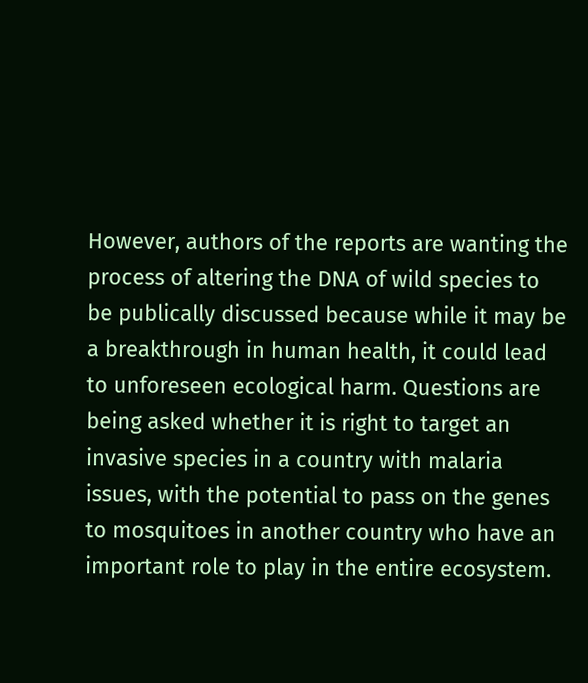However, authors of the reports are wanting the process of altering the DNA of wild species to be publically discussed because while it may be a breakthrough in human health, it could lead to unforeseen ecological harm. Questions are being asked whether it is right to target an invasive species in a country with malaria issues, with the potential to pass on the genes to mosquitoes in another country who have an important role to play in the entire ecosystem.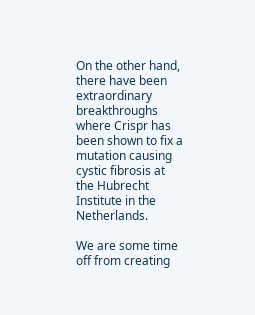On the other hand, there have been extraordinary breakthroughs where Crispr has been shown to fix a mutation causing cystic fibrosis at the Hubrecht Institute in the Netherlands.

We are some time off from creating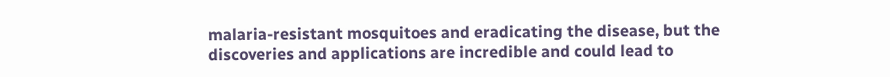malaria-resistant mosquitoes and eradicating the disease, but the discoveries and applications are incredible and could lead to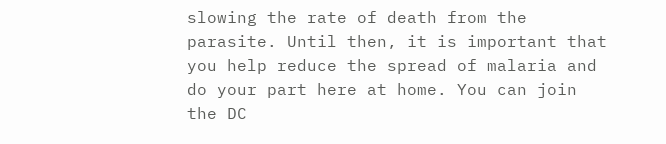slowing the rate of death from the parasite. Until then, it is important that you help reduce the spread of malaria and do your part here at home. You can join the DC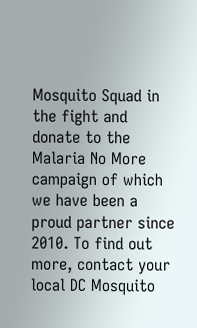Mosquito Squad in the fight and donate to the Malaria No More campaign of which we have been a proud partner since 2010. To find out more, contact your local DC Mosquito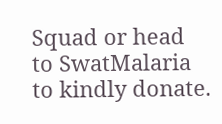Squad or head to SwatMalaria to kindly donate.